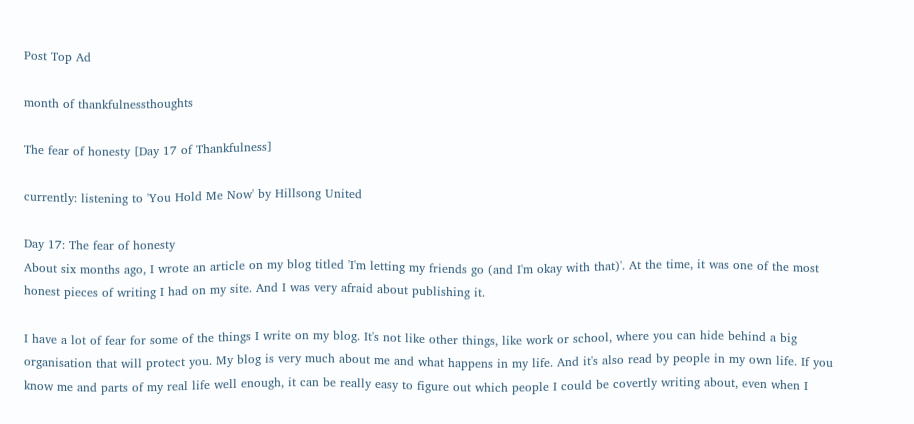Post Top Ad

month of thankfulnessthoughts

The fear of honesty [Day 17 of Thankfulness]

currently: listening to 'You Hold Me Now' by Hillsong United

Day 17: The fear of honesty
About six months ago, I wrote an article on my blog titled 'I'm letting my friends go (and I'm okay with that)'. At the time, it was one of the most honest pieces of writing I had on my site. And I was very afraid about publishing it.

I have a lot of fear for some of the things I write on my blog. It's not like other things, like work or school, where you can hide behind a big organisation that will protect you. My blog is very much about me and what happens in my life. And it's also read by people in my own life. If you know me and parts of my real life well enough, it can be really easy to figure out which people I could be covertly writing about, even when I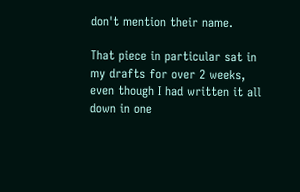don't mention their name.

That piece in particular sat in my drafts for over 2 weeks, even though I had written it all down in one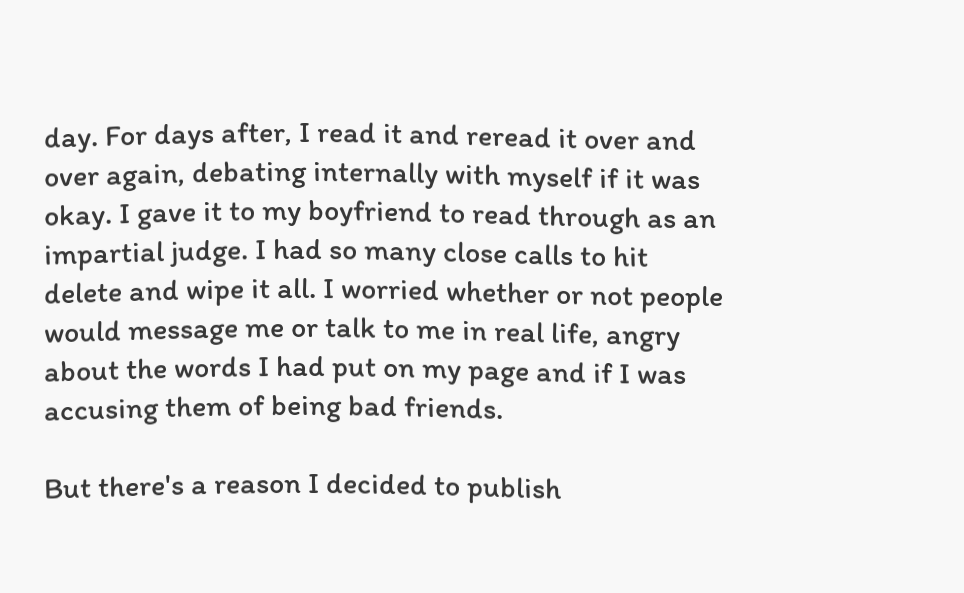day. For days after, I read it and reread it over and over again, debating internally with myself if it was okay. I gave it to my boyfriend to read through as an impartial judge. I had so many close calls to hit delete and wipe it all. I worried whether or not people would message me or talk to me in real life, angry about the words I had put on my page and if I was accusing them of being bad friends.

But there's a reason I decided to publish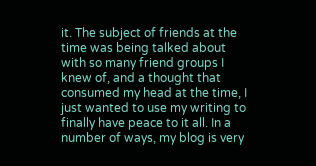it. The subject of friends at the time was being talked about with so many friend groups I knew of, and a thought that consumed my head at the time, I just wanted to use my writing to finally have peace to it all. In a number of ways, my blog is very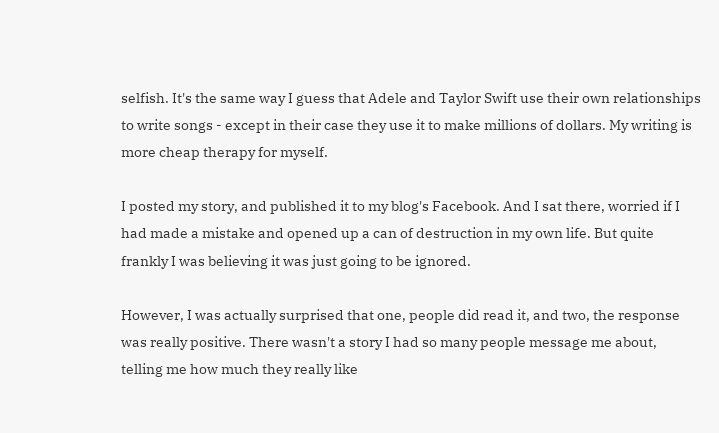selfish. It's the same way I guess that Adele and Taylor Swift use their own relationships to write songs - except in their case they use it to make millions of dollars. My writing is more cheap therapy for myself.

I posted my story, and published it to my blog's Facebook. And I sat there, worried if I had made a mistake and opened up a can of destruction in my own life. But quite frankly I was believing it was just going to be ignored.

However, I was actually surprised that one, people did read it, and two, the response was really positive. There wasn't a story I had so many people message me about, telling me how much they really like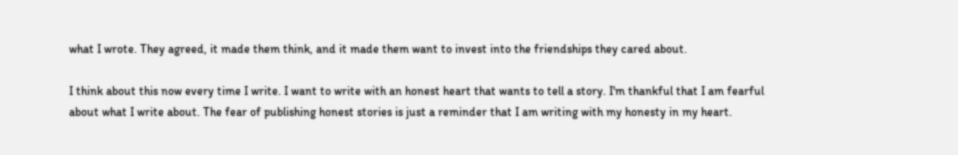what I wrote. They agreed, it made them think, and it made them want to invest into the friendships they cared about.

I think about this now every time I write. I want to write with an honest heart that wants to tell a story. I'm thankful that I am fearful about what I write about. The fear of publishing honest stories is just a reminder that I am writing with my honesty in my heart.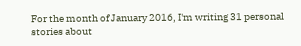For the month of January 2016, I'm writing 31 personal stories about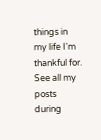things in my life I'm thankful for. See all my posts during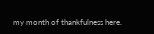my month of thankfulness here.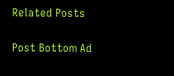Related Posts

Post Bottom Ad